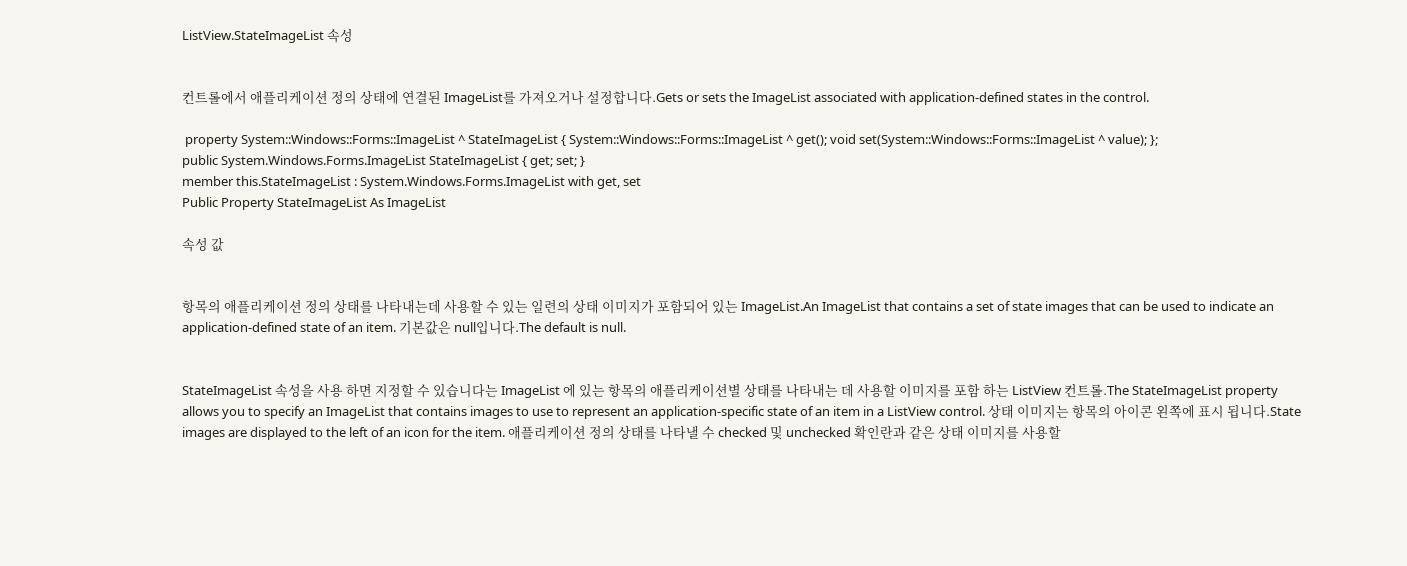ListView.StateImageList 속성


컨트롤에서 애플리케이션 정의 상태에 연결된 ImageList를 가져오거나 설정합니다.Gets or sets the ImageList associated with application-defined states in the control.

 property System::Windows::Forms::ImageList ^ StateImageList { System::Windows::Forms::ImageList ^ get(); void set(System::Windows::Forms::ImageList ^ value); };
public System.Windows.Forms.ImageList StateImageList { get; set; }
member this.StateImageList : System.Windows.Forms.ImageList with get, set
Public Property StateImageList As ImageList

속성 값


항목의 애플리케이션 정의 상태를 나타내는데 사용할 수 있는 일련의 상태 이미지가 포함되어 있는 ImageList.An ImageList that contains a set of state images that can be used to indicate an application-defined state of an item. 기본값은 null입니다.The default is null.


StateImageList 속성을 사용 하면 지정할 수 있습니다는 ImageList 에 있는 항목의 애플리케이션별 상태를 나타내는 데 사용할 이미지를 포함 하는 ListView 컨트롤.The StateImageList property allows you to specify an ImageList that contains images to use to represent an application-specific state of an item in a ListView control. 상태 이미지는 항목의 아이콘 왼쪽에 표시 됩니다.State images are displayed to the left of an icon for the item. 애플리케이션 정의 상태를 나타낼 수 checked 및 unchecked 확인란과 같은 상태 이미지를 사용할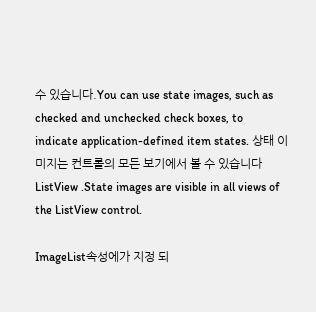수 있습니다.You can use state images, such as checked and unchecked check boxes, to indicate application-defined item states. 상태 이미지는 컨트롤의 모든 보기에서 볼 수 있습니다 ListView .State images are visible in all views of the ListView control.

ImageList속성에가 지정 되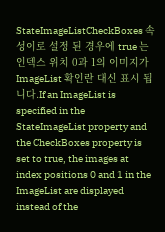StateImageListCheckBoxes 속성이로 설정 된 경우에 true 는 인덱스 위치 0과 1의 이미지가 ImageList 확인란 대신 표시 됩니다.If an ImageList is specified in the StateImageList property and the CheckBoxes property is set to true, the images at index positions 0 and 1 in the ImageList are displayed instead of the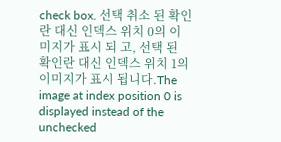check box. 선택 취소 된 확인란 대신 인덱스 위치 0의 이미지가 표시 되 고, 선택 된 확인란 대신 인덱스 위치 1의 이미지가 표시 됩니다.The image at index position 0 is displayed instead of the unchecked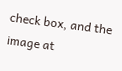check box, and the image at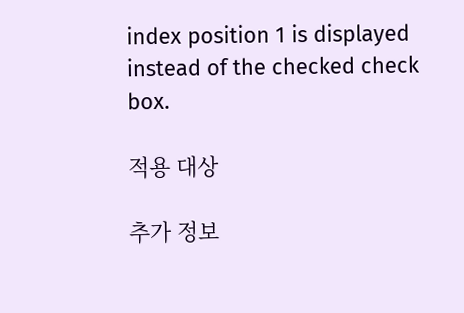index position 1 is displayed instead of the checked check box.

적용 대상

추가 정보